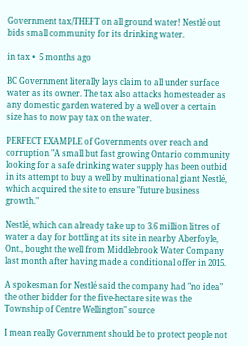Government tax/THEFT on all ground water! Nestlé out bids small community for its drinking water.

in tax •  5 months ago

BC Government literally lays claim to all under surface water as its owner. The tax also attacks homesteader as any domestic garden watered by a well over a certain size has to now pay tax on the water.

PERFECT EXAMPLE of Governments over reach and corruption "A small but fast growing Ontario community looking for a safe drinking water supply has been outbid in its attempt to buy a well by multinational giant Nestlé, which acquired the site to ensure "future business growth."

Nestlé, which can already take up to 3.6 million litres of water a day for bottling at its site in nearby Aberfoyle, Ont., bought the well from Middlebrook Water Company last month after having made a conditional offer in 2015.

A spokesman for Nestlé said the company had "no idea" the other bidder for the five-hectare site was the Township of Centre Wellington" source

I mean really Government should be to protect people not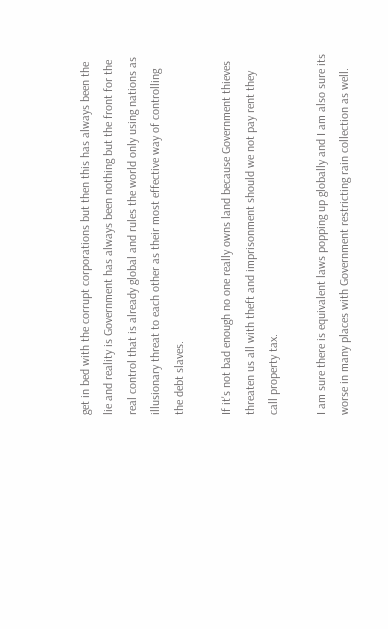get in bed with the corrupt corporations but then this has always been the lie and reality is Government has always been nothing but the front for the real control that is already global and rules the world only using nations as illusionary threat to each other as their most effective way of controlling the debt slaves.

If it's not bad enough no one really owns land because Government thieves threaten us all with theft and imprisonment should we not pay rent they call property tax.

I am sure there is equivalent laws popping up globally and I am also sure its worse in many places with Government restricting rain collection as well.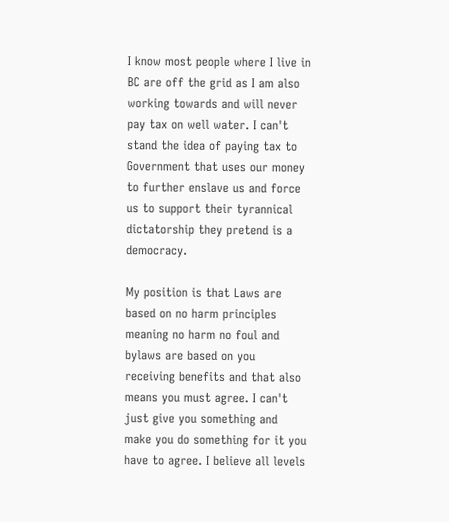I know most people where I live in BC are off the grid as I am also working towards and will never pay tax on well water. I can't stand the idea of paying tax to Government that uses our money to further enslave us and force us to support their tyrannical dictatorship they pretend is a democracy.

My position is that Laws are based on no harm principles meaning no harm no foul and bylaws are based on you receiving benefits and that also means you must agree. I can't just give you something and make you do something for it you have to agree. I believe all levels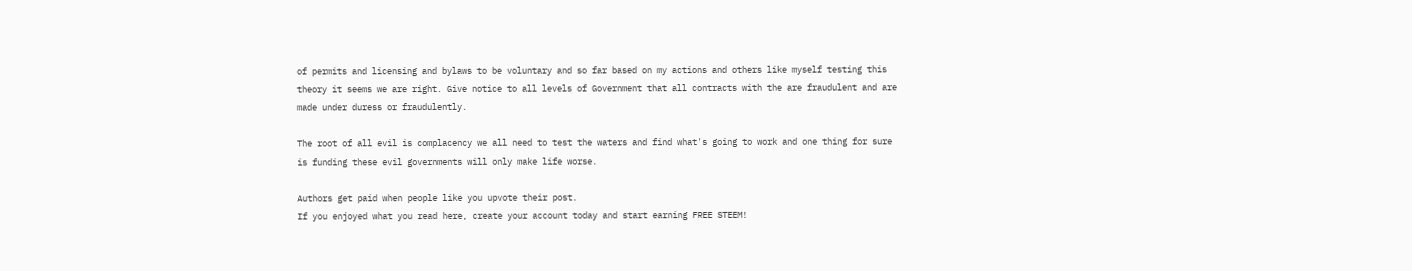of permits and licensing and bylaws to be voluntary and so far based on my actions and others like myself testing this theory it seems we are right. Give notice to all levels of Government that all contracts with the are fraudulent and are made under duress or fraudulently.

The root of all evil is complacency we all need to test the waters and find what's going to work and one thing for sure is funding these evil governments will only make life worse.

Authors get paid when people like you upvote their post.
If you enjoyed what you read here, create your account today and start earning FREE STEEM!